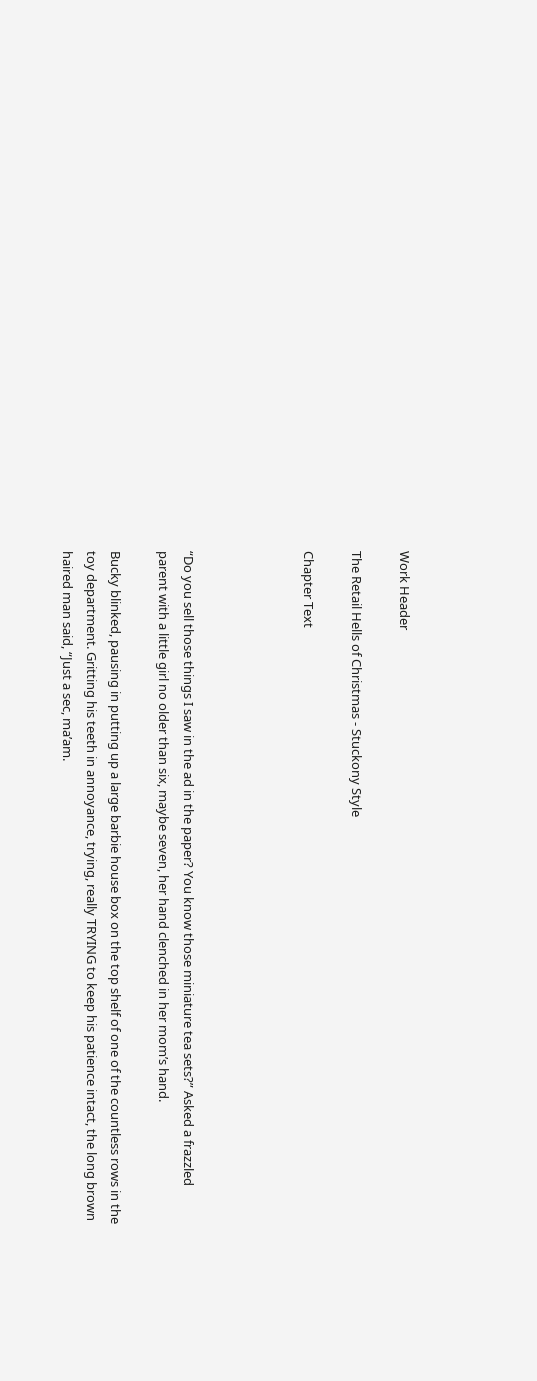Work Header

The Retail Hells of Christmas - Stuckony Style

Chapter Text




“Do you sell those things I saw in the ad in the paper? You know those miniature tea sets?” Asked a frazzled parent with a little girl no older than six, maybe seven, her hand clenched in her mom’s hand.

Bucky blinked, pausing in putting up a large barbie house box on the top shelf of one of the countless rows in the toy department. Gritting his teeth in annoyance, trying, really TRYING to keep his patience intact, the long brown haired man said, “Just a sec, ma’am.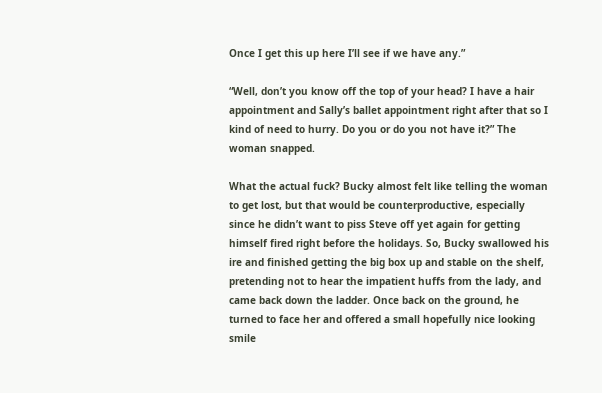Once I get this up here I’ll see if we have any.”

“Well, don’t you know off the top of your head? I have a hair appointment and Sally’s ballet appointment right after that so I kind of need to hurry. Do you or do you not have it?” The woman snapped.

What the actual fuck? Bucky almost felt like telling the woman to get lost, but that would be counterproductive, especially since he didn’t want to piss Steve off yet again for getting himself fired right before the holidays. So, Bucky swallowed his ire and finished getting the big box up and stable on the shelf, pretending not to hear the impatient huffs from the lady, and came back down the ladder. Once back on the ground, he turned to face her and offered a small hopefully nice looking smile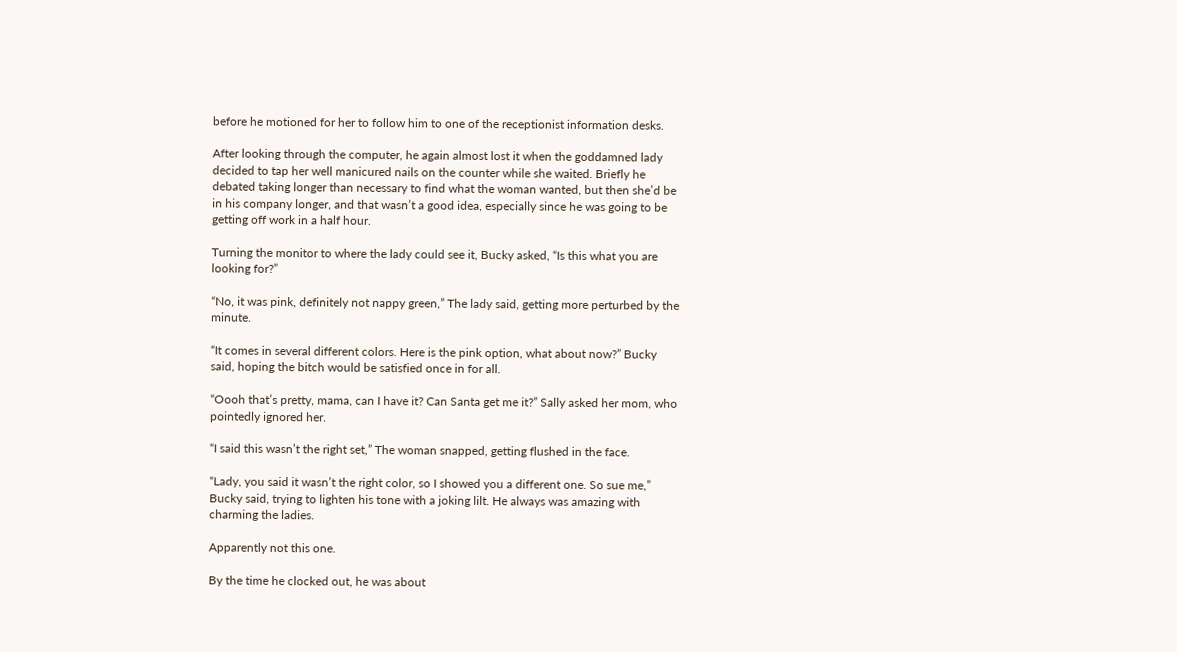before he motioned for her to follow him to one of the receptionist information desks.

After looking through the computer, he again almost lost it when the goddamned lady decided to tap her well manicured nails on the counter while she waited. Briefly he debated taking longer than necessary to find what the woman wanted, but then she’d be in his company longer, and that wasn’t a good idea, especially since he was going to be getting off work in a half hour.

Turning the monitor to where the lady could see it, Bucky asked, “Is this what you are looking for?”

“No, it was pink, definitely not nappy green,” The lady said, getting more perturbed by the minute.

“It comes in several different colors. Here is the pink option, what about now?” Bucky said, hoping the bitch would be satisfied once in for all.

“Oooh that’s pretty, mama, can I have it? Can Santa get me it?” Sally asked her mom, who pointedly ignored her.

“I said this wasn’t the right set,” The woman snapped, getting flushed in the face.

“Lady, you said it wasn’t the right color, so I showed you a different one. So sue me,” Bucky said, trying to lighten his tone with a joking lilt. He always was amazing with charming the ladies.

Apparently not this one.

By the time he clocked out, he was about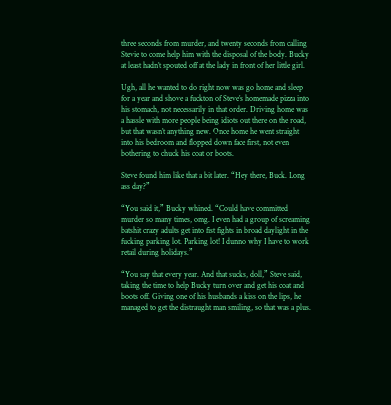three seconds from murder, and twenty seconds from calling Stevie to come help him with the disposal of the body. Bucky at least hadn’t spouted off at the lady in front of her little girl.

Ugh, all he wanted to do right now was go home and sleep for a year and shove a fuckton of Steve’s homemade pizza into his stomach, not necessarily in that order. Driving home was a hassle with more people being idiots out there on the road, but that wasn’t anything new. Once home he went straight into his bedroom and flopped down face first, not even bothering to chuck his coat or boots.

Steve found him like that a bit later. “Hey there, Buck. Long ass day?”

“You said it,” Bucky whined. “Could have committed murder so many times, omg. I even had a group of screaming batshit crazy adults get into fist fights in broad daylight in the fucking parking lot. Parking lot! I dunno why I have to work retail during holidays.”

“You say that every year. And that sucks, doll,” Steve said, taking the time to help Bucky turn over and get his coat and boots off. Giving one of his husbands a kiss on the lips, he managed to get the distraught man smiling, so that was a plus.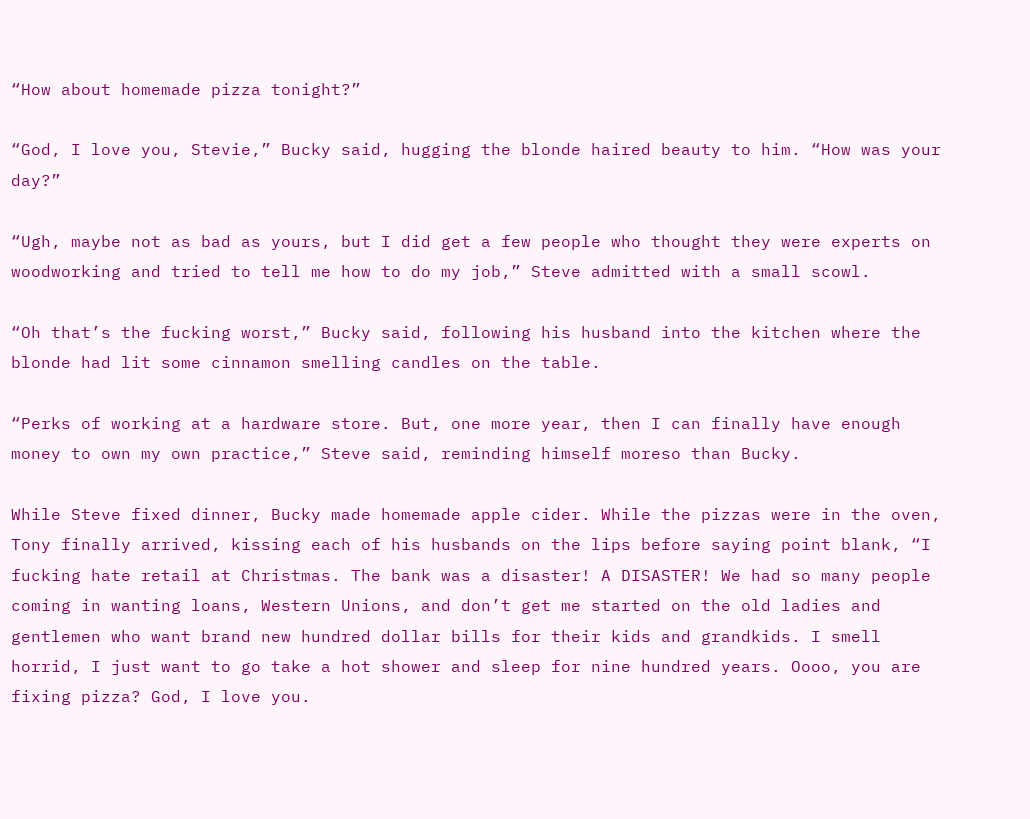“How about homemade pizza tonight?”

“God, I love you, Stevie,” Bucky said, hugging the blonde haired beauty to him. “How was your day?”

“Ugh, maybe not as bad as yours, but I did get a few people who thought they were experts on woodworking and tried to tell me how to do my job,” Steve admitted with a small scowl.

“Oh that’s the fucking worst,” Bucky said, following his husband into the kitchen where the blonde had lit some cinnamon smelling candles on the table.

“Perks of working at a hardware store. But, one more year, then I can finally have enough money to own my own practice,” Steve said, reminding himself moreso than Bucky.

While Steve fixed dinner, Bucky made homemade apple cider. While the pizzas were in the oven, Tony finally arrived, kissing each of his husbands on the lips before saying point blank, “I fucking hate retail at Christmas. The bank was a disaster! A DISASTER! We had so many people coming in wanting loans, Western Unions, and don’t get me started on the old ladies and gentlemen who want brand new hundred dollar bills for their kids and grandkids. I smell horrid, I just want to go take a hot shower and sleep for nine hundred years. Oooo, you are fixing pizza? God, I love you.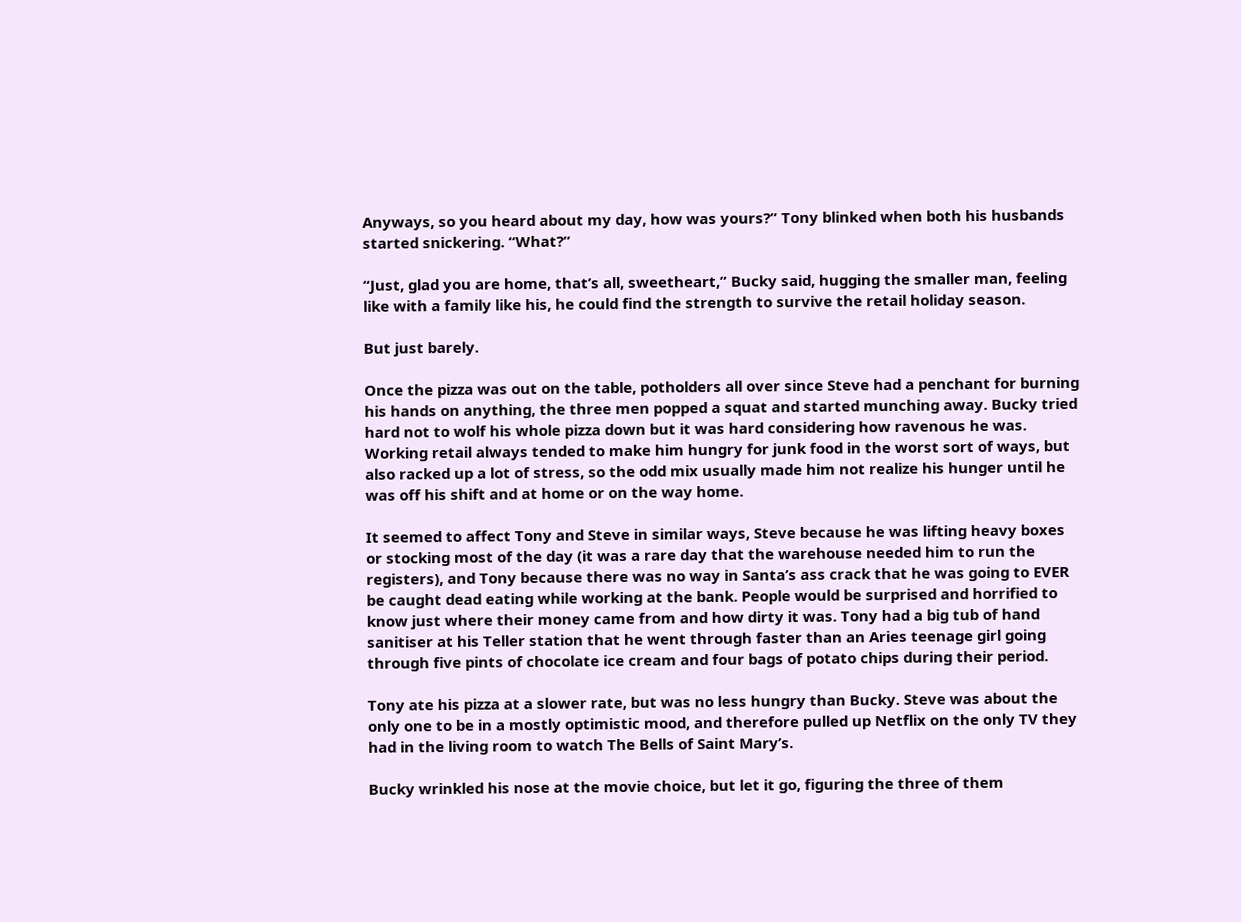Anyways, so you heard about my day, how was yours?” Tony blinked when both his husbands started snickering. “What?”

“Just, glad you are home, that’s all, sweetheart,” Bucky said, hugging the smaller man, feeling like with a family like his, he could find the strength to survive the retail holiday season.

But just barely.

Once the pizza was out on the table, potholders all over since Steve had a penchant for burning his hands on anything, the three men popped a squat and started munching away. Bucky tried hard not to wolf his whole pizza down but it was hard considering how ravenous he was. Working retail always tended to make him hungry for junk food in the worst sort of ways, but also racked up a lot of stress, so the odd mix usually made him not realize his hunger until he was off his shift and at home or on the way home.

It seemed to affect Tony and Steve in similar ways, Steve because he was lifting heavy boxes or stocking most of the day (it was a rare day that the warehouse needed him to run the registers), and Tony because there was no way in Santa’s ass crack that he was going to EVER be caught dead eating while working at the bank. People would be surprised and horrified to know just where their money came from and how dirty it was. Tony had a big tub of hand sanitiser at his Teller station that he went through faster than an Aries teenage girl going through five pints of chocolate ice cream and four bags of potato chips during their period.

Tony ate his pizza at a slower rate, but was no less hungry than Bucky. Steve was about the only one to be in a mostly optimistic mood, and therefore pulled up Netflix on the only TV they had in the living room to watch The Bells of Saint Mary’s.

Bucky wrinkled his nose at the movie choice, but let it go, figuring the three of them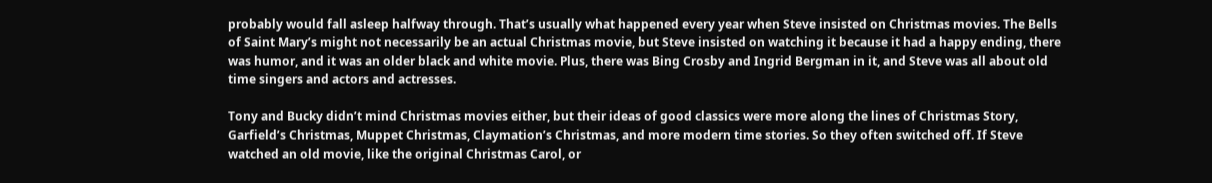probably would fall asleep halfway through. That’s usually what happened every year when Steve insisted on Christmas movies. The Bells of Saint Mary’s might not necessarily be an actual Christmas movie, but Steve insisted on watching it because it had a happy ending, there was humor, and it was an older black and white movie. Plus, there was Bing Crosby and Ingrid Bergman in it, and Steve was all about old time singers and actors and actresses.

Tony and Bucky didn’t mind Christmas movies either, but their ideas of good classics were more along the lines of Christmas Story, Garfield’s Christmas, Muppet Christmas, Claymation’s Christmas, and more modern time stories. So they often switched off. If Steve watched an old movie, like the original Christmas Carol, or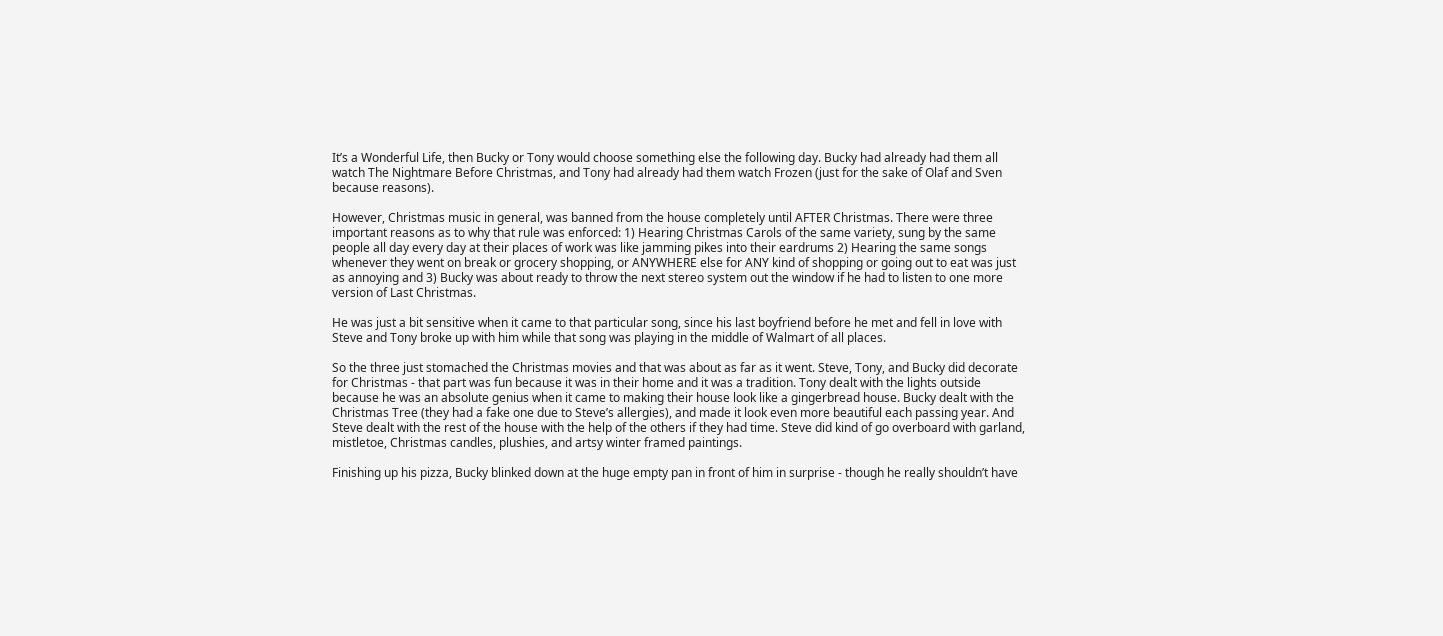It’s a Wonderful Life, then Bucky or Tony would choose something else the following day. Bucky had already had them all watch The Nightmare Before Christmas, and Tony had already had them watch Frozen (just for the sake of Olaf and Sven because reasons).

However, Christmas music in general, was banned from the house completely until AFTER Christmas. There were three important reasons as to why that rule was enforced: 1) Hearing Christmas Carols of the same variety, sung by the same people all day every day at their places of work was like jamming pikes into their eardrums 2) Hearing the same songs whenever they went on break or grocery shopping, or ANYWHERE else for ANY kind of shopping or going out to eat was just as annoying and 3) Bucky was about ready to throw the next stereo system out the window if he had to listen to one more version of Last Christmas.

He was just a bit sensitive when it came to that particular song, since his last boyfriend before he met and fell in love with Steve and Tony broke up with him while that song was playing in the middle of Walmart of all places.

So the three just stomached the Christmas movies and that was about as far as it went. Steve, Tony, and Bucky did decorate for Christmas - that part was fun because it was in their home and it was a tradition. Tony dealt with the lights outside because he was an absolute genius when it came to making their house look like a gingerbread house. Bucky dealt with the Christmas Tree (they had a fake one due to Steve’s allergies), and made it look even more beautiful each passing year. And Steve dealt with the rest of the house with the help of the others if they had time. Steve did kind of go overboard with garland, mistletoe, Christmas candles, plushies, and artsy winter framed paintings.

Finishing up his pizza, Bucky blinked down at the huge empty pan in front of him in surprise - though he really shouldn’t have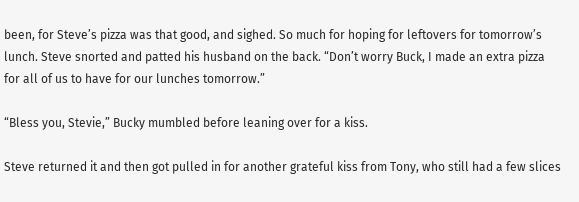been, for Steve’s pizza was that good, and sighed. So much for hoping for leftovers for tomorrow’s lunch. Steve snorted and patted his husband on the back. “Don’t worry Buck, I made an extra pizza for all of us to have for our lunches tomorrow.”

“Bless you, Stevie,” Bucky mumbled before leaning over for a kiss.

Steve returned it and then got pulled in for another grateful kiss from Tony, who still had a few slices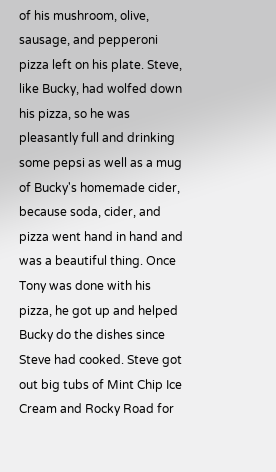of his mushroom, olive, sausage, and pepperoni pizza left on his plate. Steve, like Bucky, had wolfed down his pizza, so he was pleasantly full and drinking some pepsi as well as a mug of Bucky's homemade cider, because soda, cider, and pizza went hand in hand and was a beautiful thing. Once Tony was done with his pizza, he got up and helped Bucky do the dishes since Steve had cooked. Steve got out big tubs of Mint Chip Ice Cream and Rocky Road for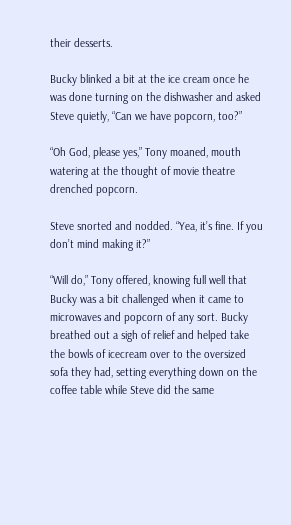their desserts.

Bucky blinked a bit at the ice cream once he was done turning on the dishwasher and asked Steve quietly, “Can we have popcorn, too?”

“Oh God, please yes,” Tony moaned, mouth watering at the thought of movie theatre drenched popcorn.

Steve snorted and nodded. “Yea, it’s fine. If you don’t mind making it?”

“Will do,” Tony offered, knowing full well that Bucky was a bit challenged when it came to microwaves and popcorn of any sort. Bucky breathed out a sigh of relief and helped take the bowls of icecream over to the oversized sofa they had, setting everything down on the coffee table while Steve did the same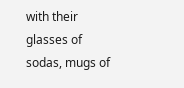with their glasses of sodas, mugs of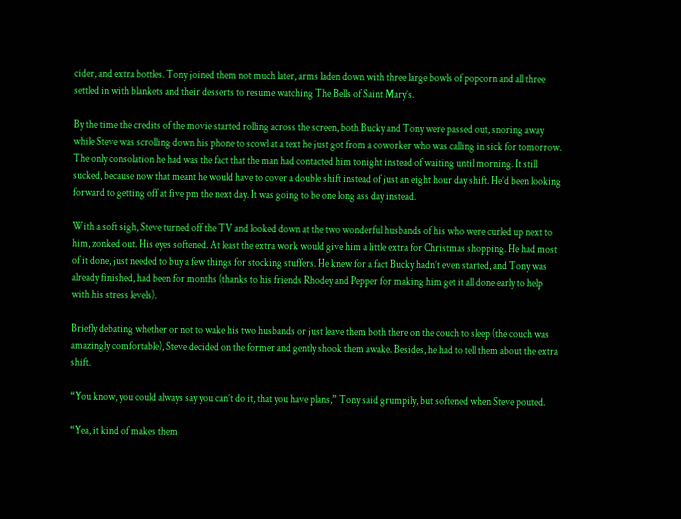cider, and extra bottles. Tony joined them not much later, arms laden down with three large bowls of popcorn and all three settled in with blankets and their desserts to resume watching The Bells of Saint Mary’s.

By the time the credits of the movie started rolling across the screen, both Bucky and Tony were passed out, snoring away while Steve was scrolling down his phone to scowl at a text he just got from a coworker who was calling in sick for tomorrow. The only consolation he had was the fact that the man had contacted him tonight instead of waiting until morning. It still sucked, because now that meant he would have to cover a double shift instead of just an eight hour day shift. He’d been looking forward to getting off at five pm the next day. It was going to be one long ass day instead.

With a soft sigh, Steve turned off the TV and looked down at the two wonderful husbands of his who were curled up next to him, zonked out. His eyes softened. At least the extra work would give him a little extra for Christmas shopping. He had most of it done, just needed to buy a few things for stocking stuffers. He knew for a fact Bucky hadn’t even started, and Tony was already finished, had been for months (thanks to his friends Rhodey and Pepper for making him get it all done early to help with his stress levels).

Briefly debating whether or not to wake his two husbands or just leave them both there on the couch to sleep (the couch was amazingly comfortable), Steve decided on the former and gently shook them awake. Besides, he had to tell them about the extra shift.

“You know, you could always say you can’t do it, that you have plans,” Tony said grumpily, but softened when Steve pouted.

“Yea, it kind of makes them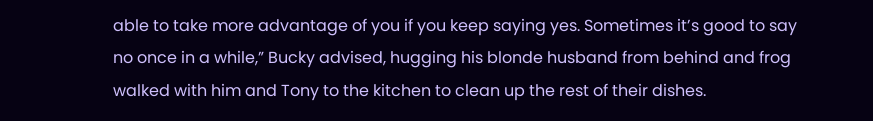able to take more advantage of you if you keep saying yes. Sometimes it’s good to say no once in a while,” Bucky advised, hugging his blonde husband from behind and frog walked with him and Tony to the kitchen to clean up the rest of their dishes.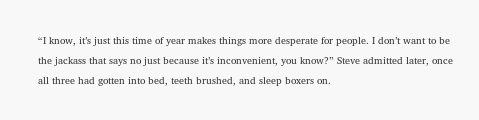“I know, it’s just this time of year makes things more desperate for people. I don’t want to be the jackass that says no just because it’s inconvenient, you know?” Steve admitted later, once all three had gotten into bed, teeth brushed, and sleep boxers on.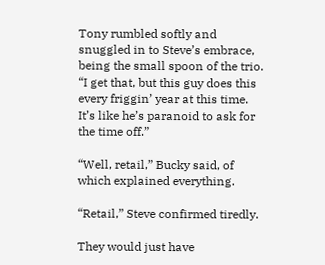Tony rumbled softly and snuggled in to Steve’s embrace, being the small spoon of the trio. “I get that, but this guy does this every friggin’ year at this time. It’s like he’s paranoid to ask for the time off.”

“Well, retail,” Bucky said, of which explained everything.

“Retail,” Steve confirmed tiredly.

They would just have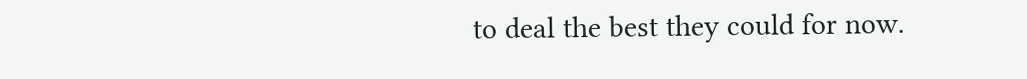to deal the best they could for now.